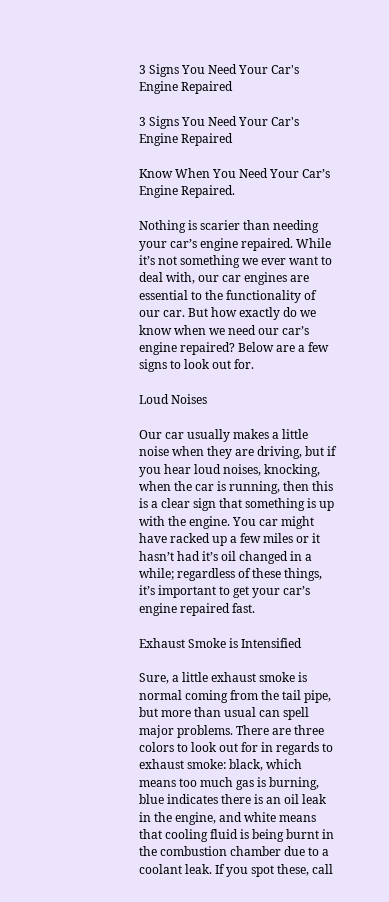3 Signs You Need Your Car's Engine Repaired

3 Signs You Need Your Car's Engine Repaired

Know When You Need Your Car’s Engine Repaired.

Nothing is scarier than needing your car’s engine repaired. While it’s not something we ever want to deal with, our car engines are essential to the functionality of our car. But how exactly do we know when we need our car’s engine repaired? Below are a few signs to look out for.

Loud Noises

Our car usually makes a little noise when they are driving, but if you hear loud noises, knocking, when the car is running, then this is a clear sign that something is up with the engine. You car might have racked up a few miles or it hasn’t had it’s oil changed in a while; regardless of these things, it’s important to get your car’s engine repaired fast.

Exhaust Smoke is Intensified

Sure, a little exhaust smoke is normal coming from the tail pipe, but more than usual can spell major problems. There are three colors to look out for in regards to exhaust smoke: black, which means too much gas is burning, blue indicates there is an oil leak in the engine, and white means that cooling fluid is being burnt in the combustion chamber due to a coolant leak. If you spot these, call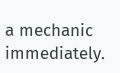a mechanic immediately.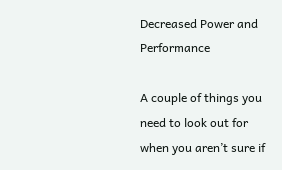Decreased Power and Performance

A couple of things you need to look out for when you aren’t sure if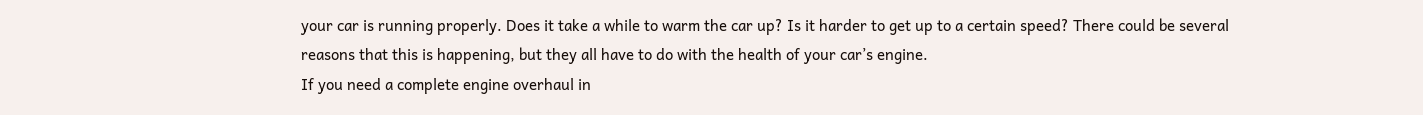your car is running properly. Does it take a while to warm the car up? Is it harder to get up to a certain speed? There could be several reasons that this is happening, but they all have to do with the health of your car’s engine.
If you need a complete engine overhaul in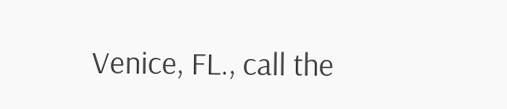Venice, FL., call the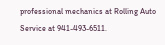professional mechanics at Rolling Auto Service at 941-493-6511.